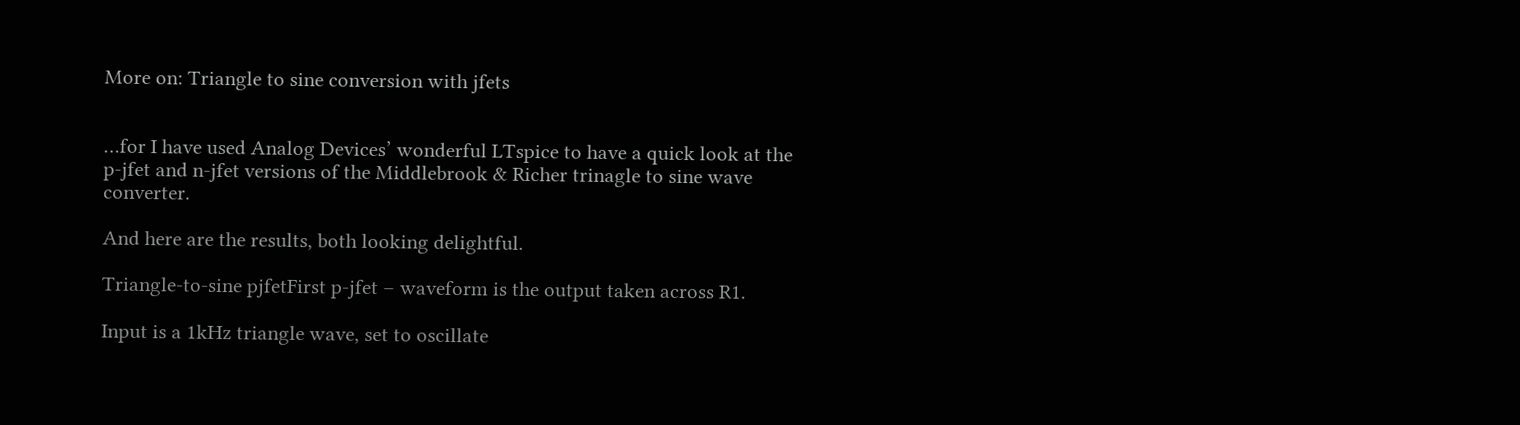More on: Triangle to sine conversion with jfets


…for I have used Analog Devices’ wonderful LTspice to have a quick look at the p-jfet and n-jfet versions of the Middlebrook & Richer trinagle to sine wave converter.

And here are the results, both looking delightful.

Triangle-to-sine pjfetFirst p-jfet – waveform is the output taken across R1.

Input is a 1kHz triangle wave, set to oscillate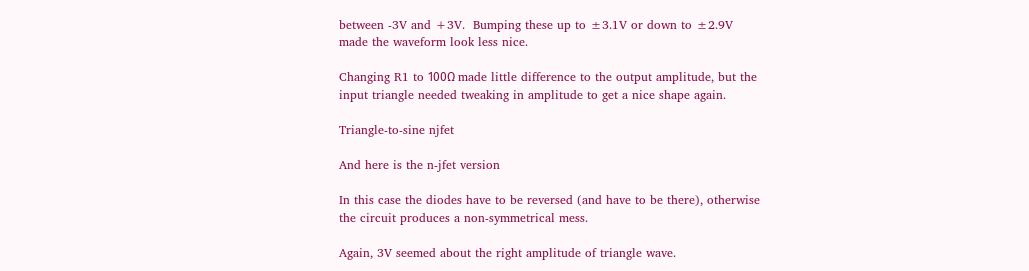between -3V and +3V.  Bumping these up to ±3.1V or down to ±2.9V  made the waveform look less nice.

Changing R1 to 100Ω made little difference to the output amplitude, but the input triangle needed tweaking in amplitude to get a nice shape again.

Triangle-to-sine njfet

And here is the n-jfet version

In this case the diodes have to be reversed (and have to be there), otherwise the circuit produces a non-symmetrical mess.

Again, 3V seemed about the right amplitude of triangle wave.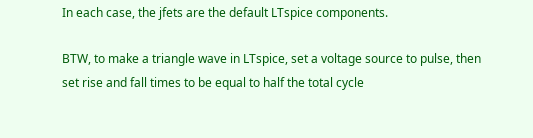In each case, the jfets are the default LTspice components.

BTW, to make a triangle wave in LTspice, set a voltage source to pulse, then set rise and fall times to be equal to half the total cycle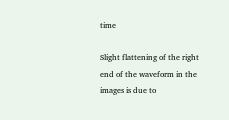time

Slight flattening of the right end of the waveform in the images is due to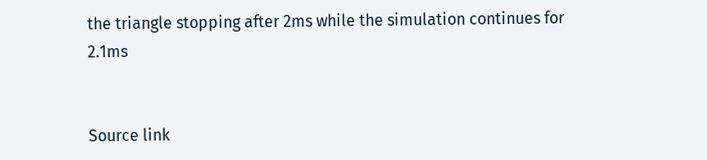the triangle stopping after 2ms while the simulation continues for 2.1ms


Source link